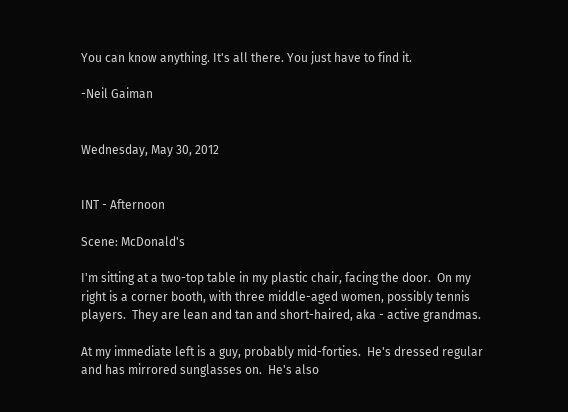You can know anything. It's all there. You just have to find it.

-Neil Gaiman


Wednesday, May 30, 2012


INT - Afternoon

Scene: McDonald's

I'm sitting at a two-top table in my plastic chair, facing the door.  On my right is a corner booth, with three middle-aged women, possibly tennis players.  They are lean and tan and short-haired, aka - active grandmas.

At my immediate left is a guy, probably mid-forties.  He's dressed regular and has mirrored sunglasses on.  He's also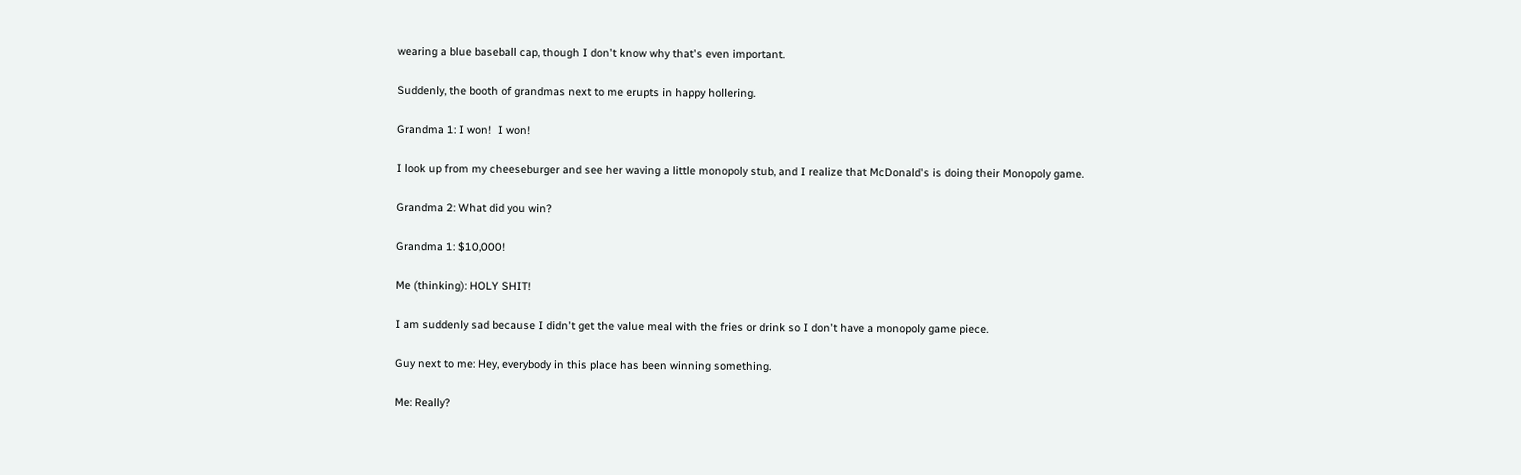wearing a blue baseball cap, though I don't know why that's even important.

Suddenly, the booth of grandmas next to me erupts in happy hollering.

Grandma 1: I won!  I won!

I look up from my cheeseburger and see her waving a little monopoly stub, and I realize that McDonald's is doing their Monopoly game.

Grandma 2: What did you win?

Grandma 1: $10,000!

Me (thinking): HOLY SHIT!

I am suddenly sad because I didn't get the value meal with the fries or drink so I don't have a monopoly game piece.

Guy next to me: Hey, everybody in this place has been winning something.

Me: Really?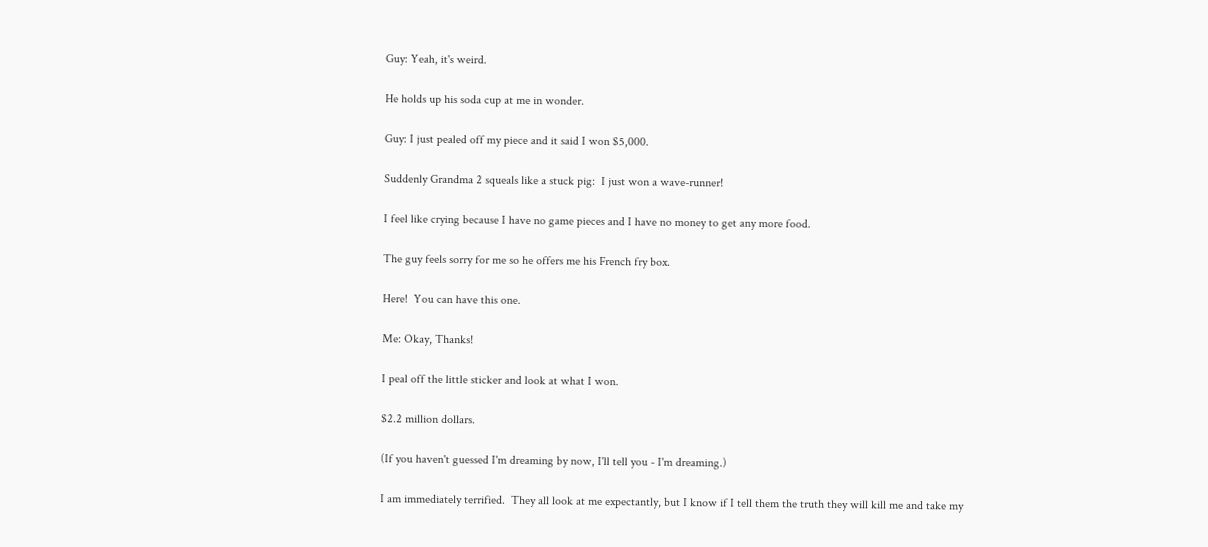Guy: Yeah, it's weird.

He holds up his soda cup at me in wonder.

Guy: I just pealed off my piece and it said I won $5,000.

Suddenly Grandma 2 squeals like a stuck pig:  I just won a wave-runner!

I feel like crying because I have no game pieces and I have no money to get any more food.

The guy feels sorry for me so he offers me his French fry box.

Here!  You can have this one.

Me: Okay, Thanks!

I peal off the little sticker and look at what I won.

$2.2 million dollars.

(If you haven't guessed I'm dreaming by now, I'll tell you - I'm dreaming.)

I am immediately terrified.  They all look at me expectantly, but I know if I tell them the truth they will kill me and take my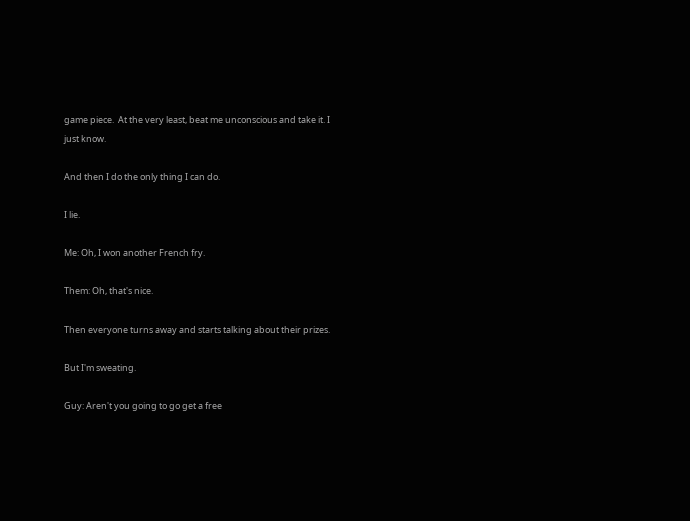game piece.  At the very least, beat me unconscious and take it. I just know.

And then I do the only thing I can do.

I lie.

Me: Oh, I won another French fry.

Them: Oh, that's nice.

Then everyone turns away and starts talking about their prizes.

But I'm sweating.

Guy: Aren't you going to go get a free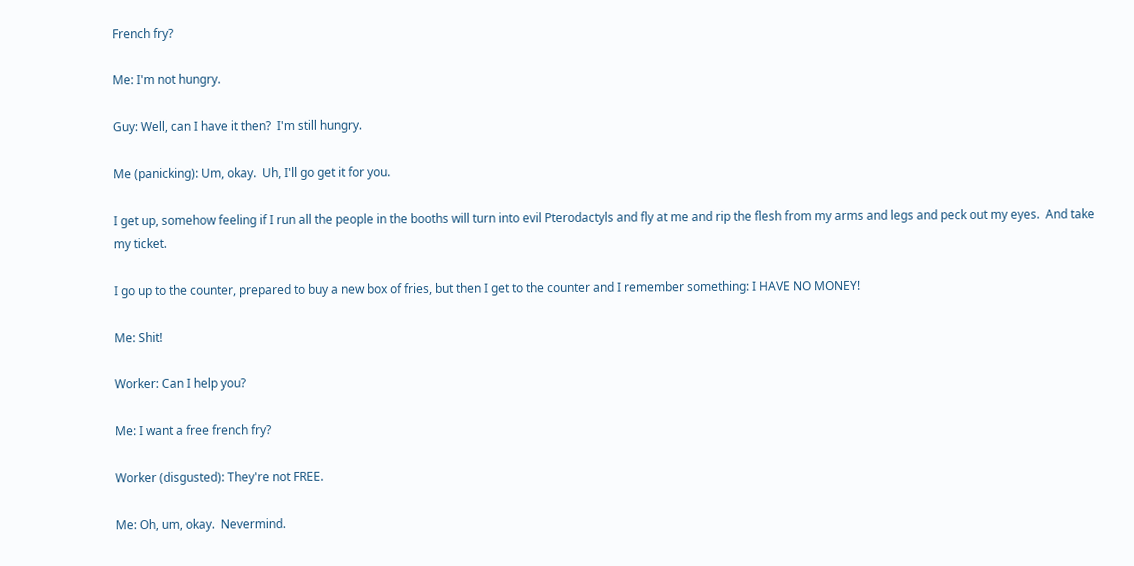French fry?

Me: I'm not hungry.

Guy: Well, can I have it then?  I'm still hungry.

Me (panicking): Um, okay.  Uh, I'll go get it for you.

I get up, somehow feeling if I run all the people in the booths will turn into evil Pterodactyls and fly at me and rip the flesh from my arms and legs and peck out my eyes.  And take my ticket.

I go up to the counter, prepared to buy a new box of fries, but then I get to the counter and I remember something: I HAVE NO MONEY!

Me: Shit!

Worker: Can I help you?

Me: I want a free french fry?

Worker (disgusted): They're not FREE.

Me: Oh, um, okay.  Nevermind.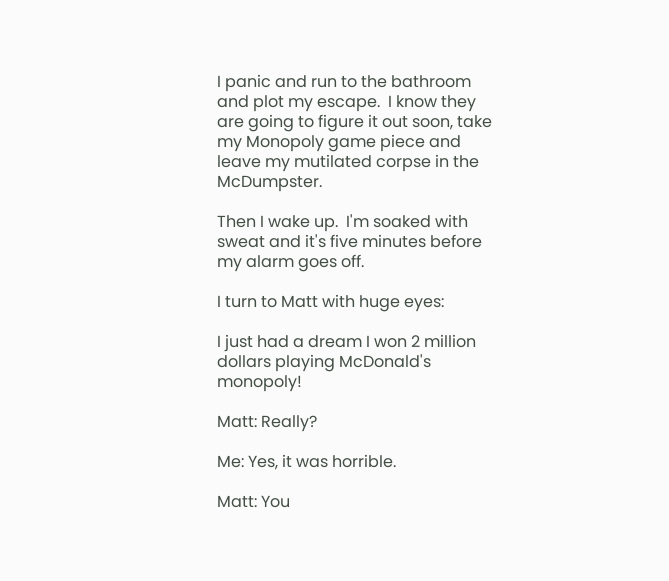I panic and run to the bathroom and plot my escape.  I know they are going to figure it out soon, take my Monopoly game piece and leave my mutilated corpse in the McDumpster.

Then I wake up.  I'm soaked with sweat and it's five minutes before my alarm goes off.

I turn to Matt with huge eyes:

I just had a dream I won 2 million dollars playing McDonald's monopoly!

Matt: Really?

Me: Yes, it was horrible.

Matt: You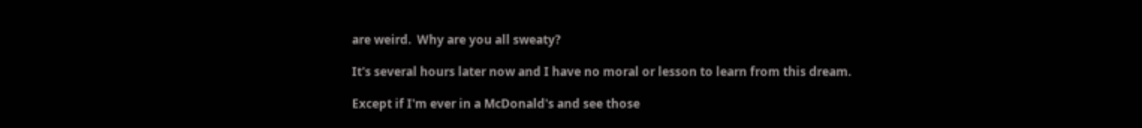are weird.  Why are you all sweaty?

It's several hours later now and I have no moral or lesson to learn from this dream.

Except if I'm ever in a McDonald's and see those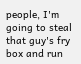people, I'm going to steal that guy's fry box and run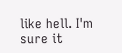like hell. I'm sure it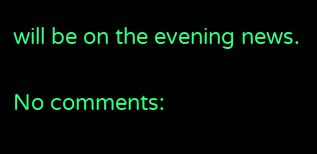will be on the evening news.

No comments: